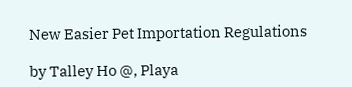New Easier Pet Importation Regulations

by Talley Ho @, Playa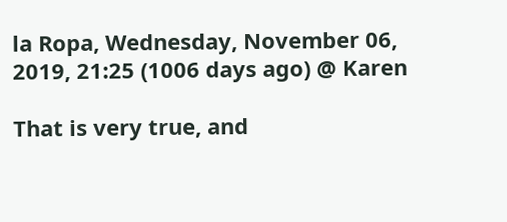la Ropa, Wednesday, November 06, 2019, 21:25 (1006 days ago) @ Karen

That is very true, and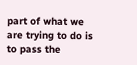part of what we are trying to do is to pass the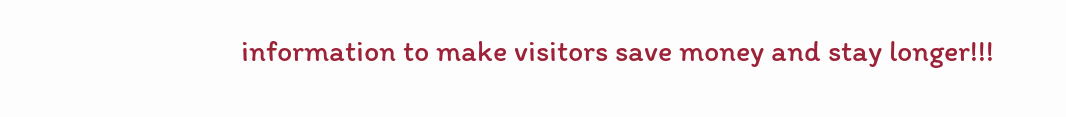information to make visitors save money and stay longer!!!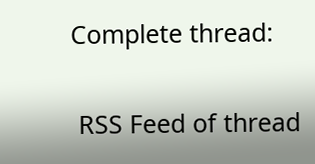Complete thread:

 RSS Feed of thread